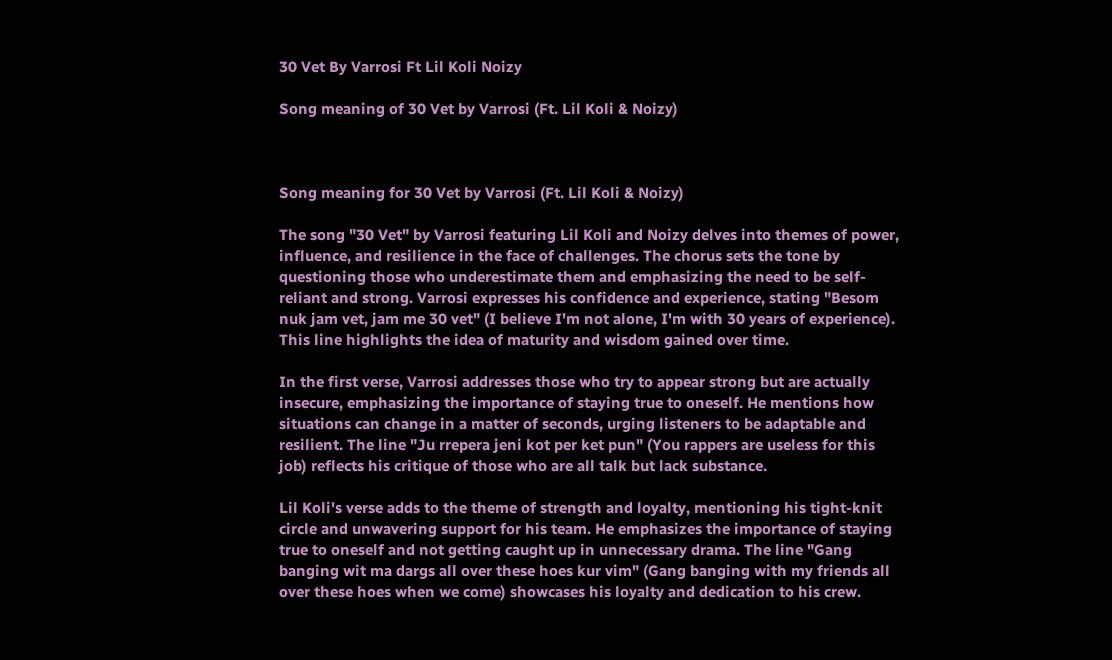30 Vet By Varrosi Ft Lil Koli Noizy

Song meaning of 30 Vet by Varrosi (Ft. Lil Koli & Noizy)



Song meaning for 30 Vet by Varrosi (Ft. Lil Koli & Noizy)

The song "30 Vet" by Varrosi featuring Lil Koli and Noizy delves into themes of power, influence, and resilience in the face of challenges. The chorus sets the tone by questioning those who underestimate them and emphasizing the need to be self-reliant and strong. Varrosi expresses his confidence and experience, stating "Besom nuk jam vet, jam me 30 vet" (I believe I'm not alone, I'm with 30 years of experience). This line highlights the idea of maturity and wisdom gained over time.

In the first verse, Varrosi addresses those who try to appear strong but are actually insecure, emphasizing the importance of staying true to oneself. He mentions how situations can change in a matter of seconds, urging listeners to be adaptable and resilient. The line "Ju rrepera jeni kot per ket pun" (You rappers are useless for this job) reflects his critique of those who are all talk but lack substance.

Lil Koli's verse adds to the theme of strength and loyalty, mentioning his tight-knit circle and unwavering support for his team. He emphasizes the importance of staying true to oneself and not getting caught up in unnecessary drama. The line "Gang banging wit ma dargs all over these hoes kur vim" (Gang banging with my friends all over these hoes when we come) showcases his loyalty and dedication to his crew.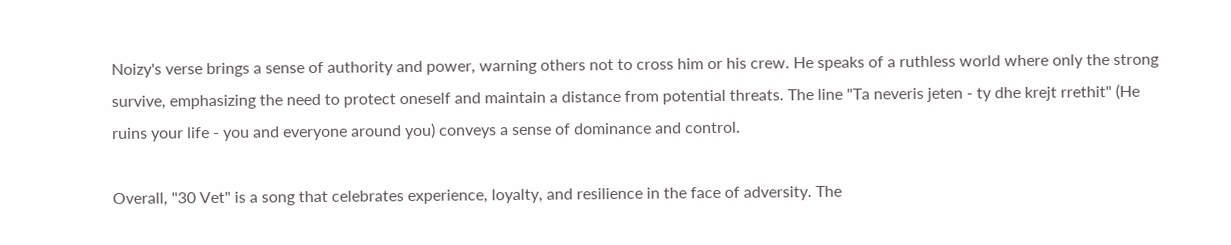Noizy's verse brings a sense of authority and power, warning others not to cross him or his crew. He speaks of a ruthless world where only the strong survive, emphasizing the need to protect oneself and maintain a distance from potential threats. The line "Ta neveris jeten - ty dhe krejt rrethit" (He ruins your life - you and everyone around you) conveys a sense of dominance and control.

Overall, "30 Vet" is a song that celebrates experience, loyalty, and resilience in the face of adversity. The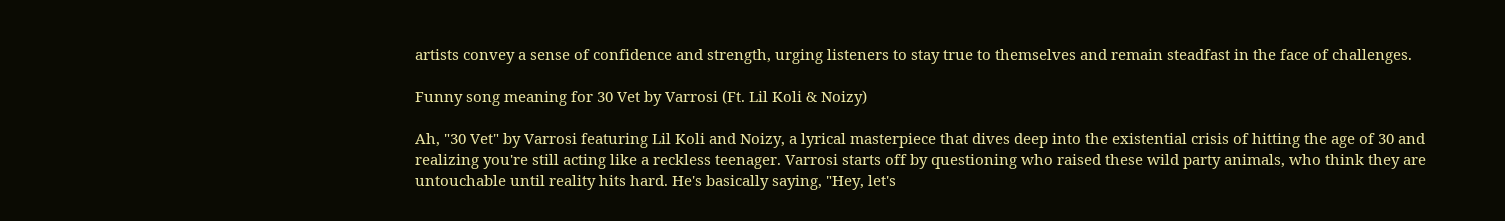artists convey a sense of confidence and strength, urging listeners to stay true to themselves and remain steadfast in the face of challenges.

Funny song meaning for 30 Vet by Varrosi (Ft. Lil Koli & Noizy)

Ah, "30 Vet" by Varrosi featuring Lil Koli and Noizy, a lyrical masterpiece that dives deep into the existential crisis of hitting the age of 30 and realizing you're still acting like a reckless teenager. Varrosi starts off by questioning who raised these wild party animals, who think they are untouchable until reality hits hard. He's basically saying, "Hey, let's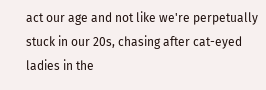act our age and not like we're perpetually stuck in our 20s, chasing after cat-eyed ladies in the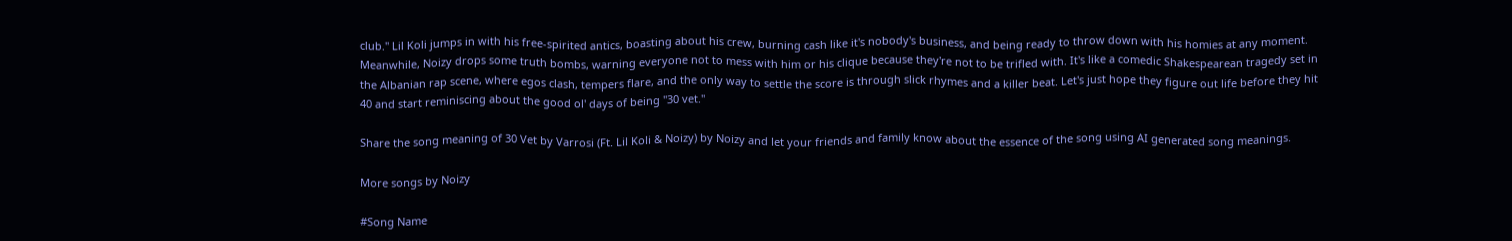club." Lil Koli jumps in with his free-spirited antics, boasting about his crew, burning cash like it's nobody's business, and being ready to throw down with his homies at any moment. Meanwhile, Noizy drops some truth bombs, warning everyone not to mess with him or his clique because they're not to be trifled with. It's like a comedic Shakespearean tragedy set in the Albanian rap scene, where egos clash, tempers flare, and the only way to settle the score is through slick rhymes and a killer beat. Let's just hope they figure out life before they hit 40 and start reminiscing about the good ol' days of being "30 vet."

Share the song meaning of 30 Vet by Varrosi (Ft. Lil Koli & Noizy) by Noizy and let your friends and family know about the essence of the song using AI generated song meanings.

More songs by Noizy

#Song Name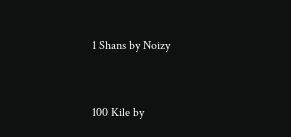1 Shans by Noizy


100 Kile by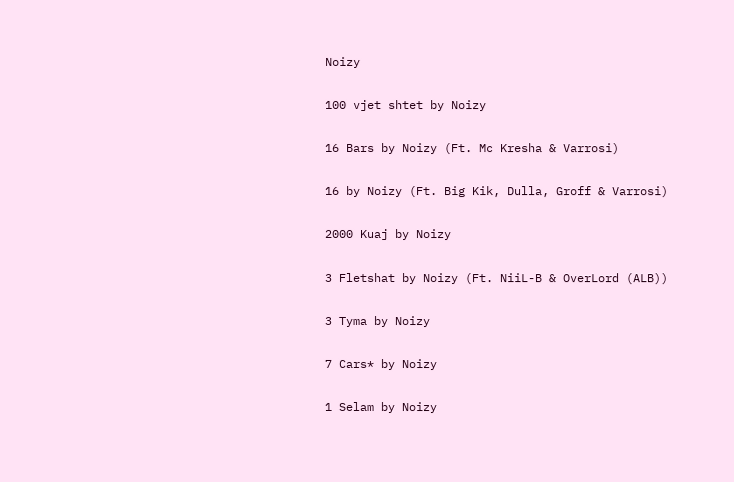Noizy


100 vjet shtet by Noizy


16 Bars by Noizy (Ft. Mc Kresha & Varrosi)


16 by Noizy (Ft. Big Kik, Dulla, Groff & Varrosi)


2000 Kuaj by Noizy


3 Fletshat by Noizy (Ft. NiiL-B & OverLord (ALB))


3 Tyma by Noizy


7 Cars* by Noizy


1 Selam by Noizy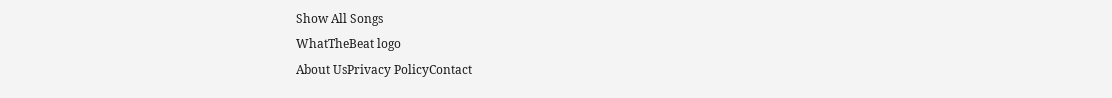Show All Songs
WhatTheBeat logo
About UsPrivacy PolicyContact